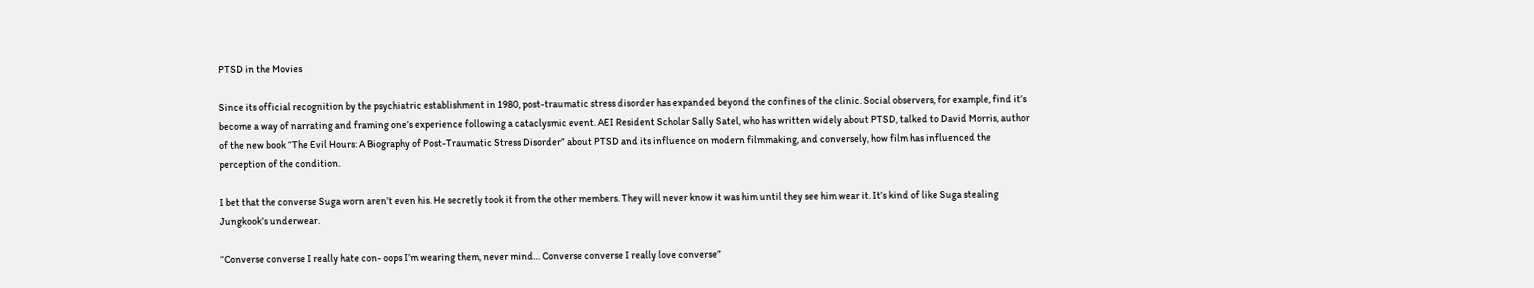PTSD in the Movies

Since its official recognition by the psychiatric establishment in 1980, post-traumatic stress disorder has expanded beyond the confines of the clinic. Social observers, for example, find it’s become a way of narrating and framing one’s experience following a cataclysmic event. AEI Resident Scholar Sally Satel, who has written widely about PTSD, talked to David Morris, author of the new book “The Evil Hours: A Biography of Post-Traumatic Stress Disorder” about PTSD and its influence on modern filmmaking, and conversely, how film has influenced the perception of the condition.

I bet that the converse Suga worn aren’t even his. He secretly took it from the other members. They will never know it was him until they see him wear it. It’s kind of like Suga stealing Jungkook’s underwear.

“Converse converse I really hate con- oops I’m wearing them, never mind… Converse converse I really love converse”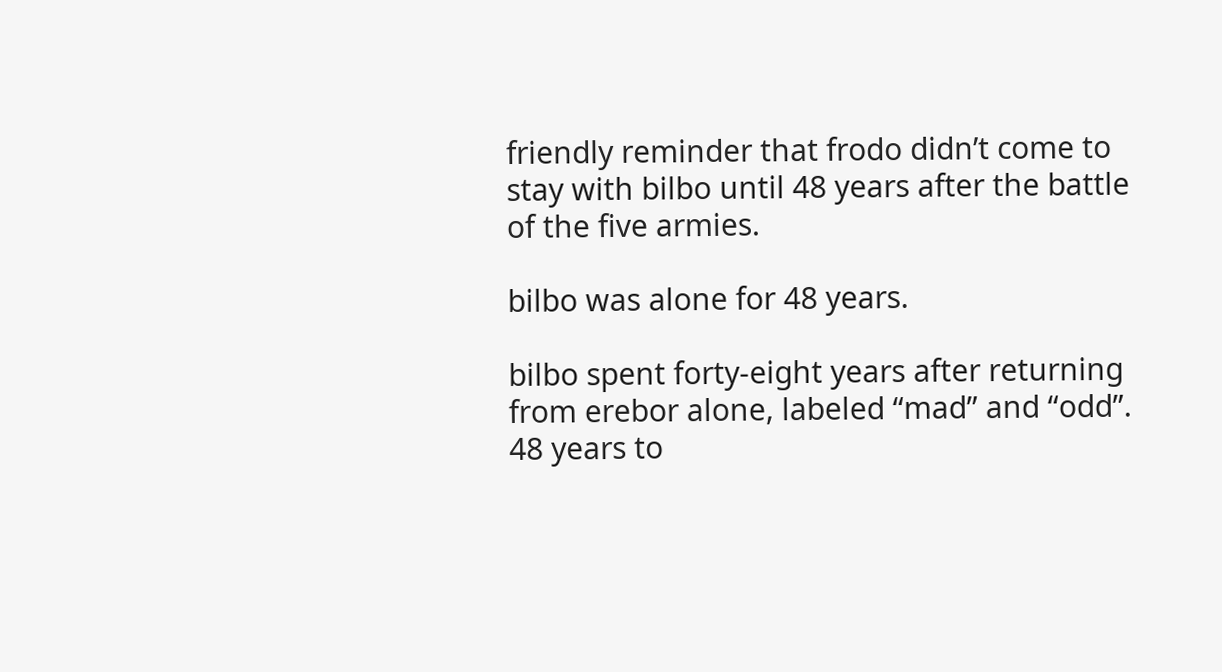friendly reminder that frodo didn’t come to stay with bilbo until 48 years after the battle of the five armies.

bilbo was alone for 48 years.

bilbo spent forty-eight years after returning from erebor alone, labeled “mad” and “odd”. 48 years to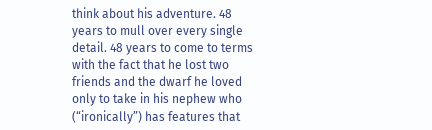think about his adventure. 48 years to mull over every single detail. 48 years to come to terms with the fact that he lost two friends and the dwarf he loved only to take in his nephew who (“ironically”) has features that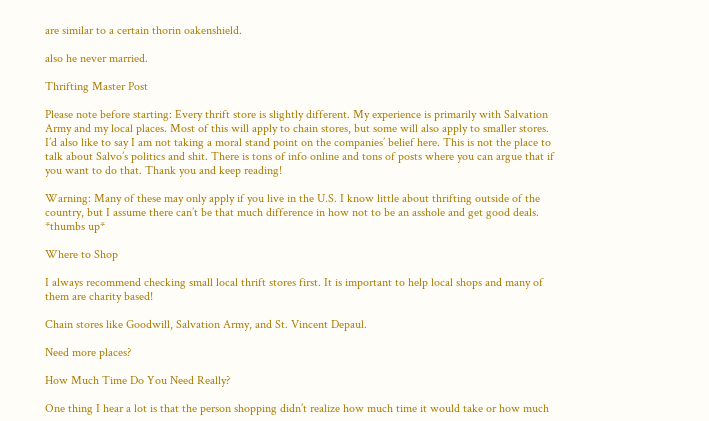are similar to a certain thorin oakenshield.

also he never married.

Thrifting Master Post

Please note before starting: Every thrift store is slightly different. My experience is primarily with Salvation Army and my local places. Most of this will apply to chain stores, but some will also apply to smaller stores. I’d also like to say I am not taking a moral stand point on the companies’ belief here. This is not the place to talk about Salvo’s politics and shit. There is tons of info online and tons of posts where you can argue that if you want to do that. Thank you and keep reading!

Warning: Many of these may only apply if you live in the U.S. I know little about thrifting outside of the country, but I assume there can’t be that much difference in how not to be an asshole and get good deals. *thumbs up*

Where to Shop

I always recommend checking small local thrift stores first. It is important to help local shops and many of them are charity based!

Chain stores like Goodwill, Salvation Army, and St. Vincent Depaul.

Need more places?

How Much Time Do You Need Really?

One thing I hear a lot is that the person shopping didn’t realize how much time it would take or how much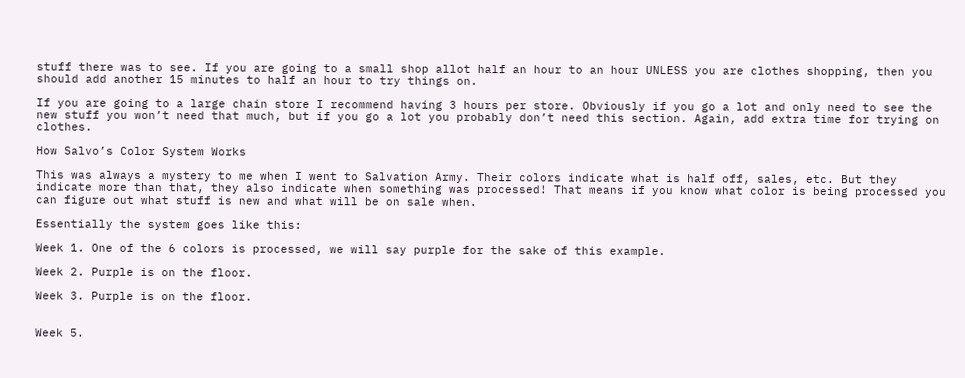stuff there was to see. If you are going to a small shop allot half an hour to an hour UNLESS you are clothes shopping, then you should add another 15 minutes to half an hour to try things on.

If you are going to a large chain store I recommend having 3 hours per store. Obviously if you go a lot and only need to see the new stuff you won’t need that much, but if you go a lot you probably don’t need this section. Again, add extra time for trying on clothes.

How Salvo’s Color System Works

This was always a mystery to me when I went to Salvation Army. Their colors indicate what is half off, sales, etc. But they indicate more than that, they also indicate when something was processed! That means if you know what color is being processed you can figure out what stuff is new and what will be on sale when.

Essentially the system goes like this:

Week 1. One of the 6 colors is processed, we will say purple for the sake of this example.

Week 2. Purple is on the floor.

Week 3. Purple is on the floor.


Week 5.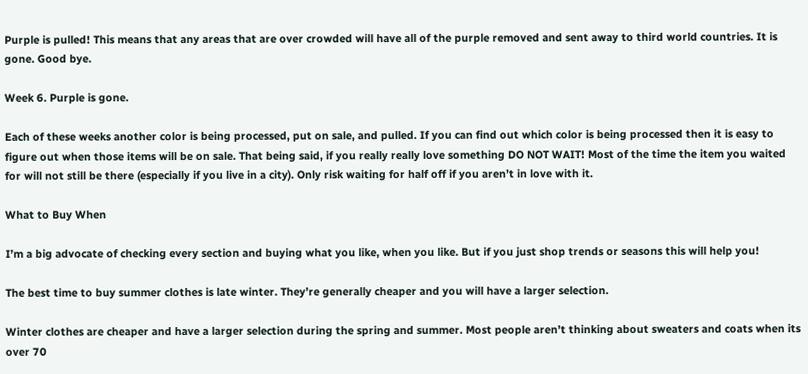Purple is pulled! This means that any areas that are over crowded will have all of the purple removed and sent away to third world countries. It is gone. Good bye.

Week 6. Purple is gone.

Each of these weeks another color is being processed, put on sale, and pulled. If you can find out which color is being processed then it is easy to figure out when those items will be on sale. That being said, if you really really love something DO NOT WAIT! Most of the time the item you waited for will not still be there (especially if you live in a city). Only risk waiting for half off if you aren’t in love with it.

What to Buy When

I’m a big advocate of checking every section and buying what you like, when you like. But if you just shop trends or seasons this will help you!

The best time to buy summer clothes is late winter. They’re generally cheaper and you will have a larger selection.

Winter clothes are cheaper and have a larger selection during the spring and summer. Most people aren’t thinking about sweaters and coats when its over 70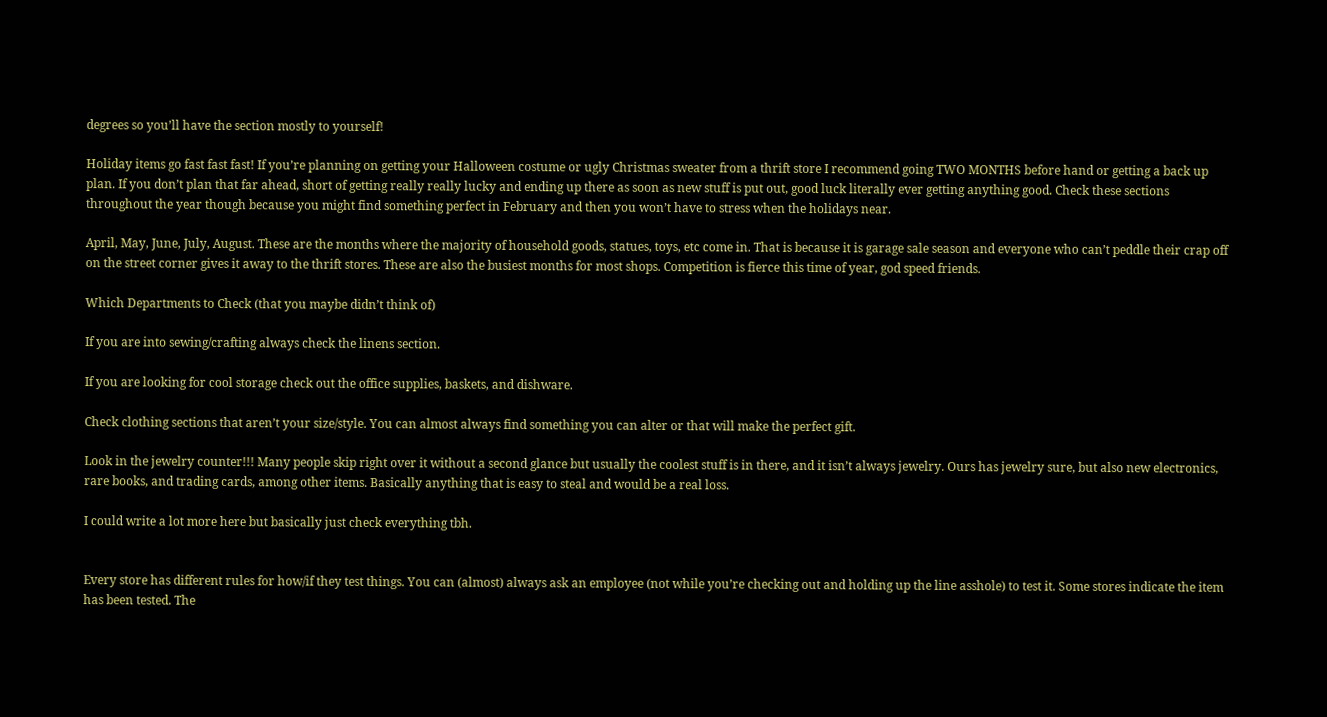degrees so you’ll have the section mostly to yourself!

Holiday items go fast fast fast! If you’re planning on getting your Halloween costume or ugly Christmas sweater from a thrift store I recommend going TWO MONTHS before hand or getting a back up plan. If you don’t plan that far ahead, short of getting really really lucky and ending up there as soon as new stuff is put out, good luck literally ever getting anything good. Check these sections throughout the year though because you might find something perfect in February and then you won’t have to stress when the holidays near.

April, May, June, July, August. These are the months where the majority of household goods, statues, toys, etc come in. That is because it is garage sale season and everyone who can’t peddle their crap off on the street corner gives it away to the thrift stores. These are also the busiest months for most shops. Competition is fierce this time of year, god speed friends.

Which Departments to Check (that you maybe didn’t think of)

If you are into sewing/crafting always check the linens section.

If you are looking for cool storage check out the office supplies, baskets, and dishware.

Check clothing sections that aren’t your size/style. You can almost always find something you can alter or that will make the perfect gift.

Look in the jewelry counter!!! Many people skip right over it without a second glance but usually the coolest stuff is in there, and it isn’t always jewelry. Ours has jewelry sure, but also new electronics, rare books, and trading cards, among other items. Basically anything that is easy to steal and would be a real loss.

I could write a lot more here but basically just check everything tbh.


Every store has different rules for how/if they test things. You can (almost) always ask an employee (not while you’re checking out and holding up the line asshole) to test it. Some stores indicate the item has been tested. The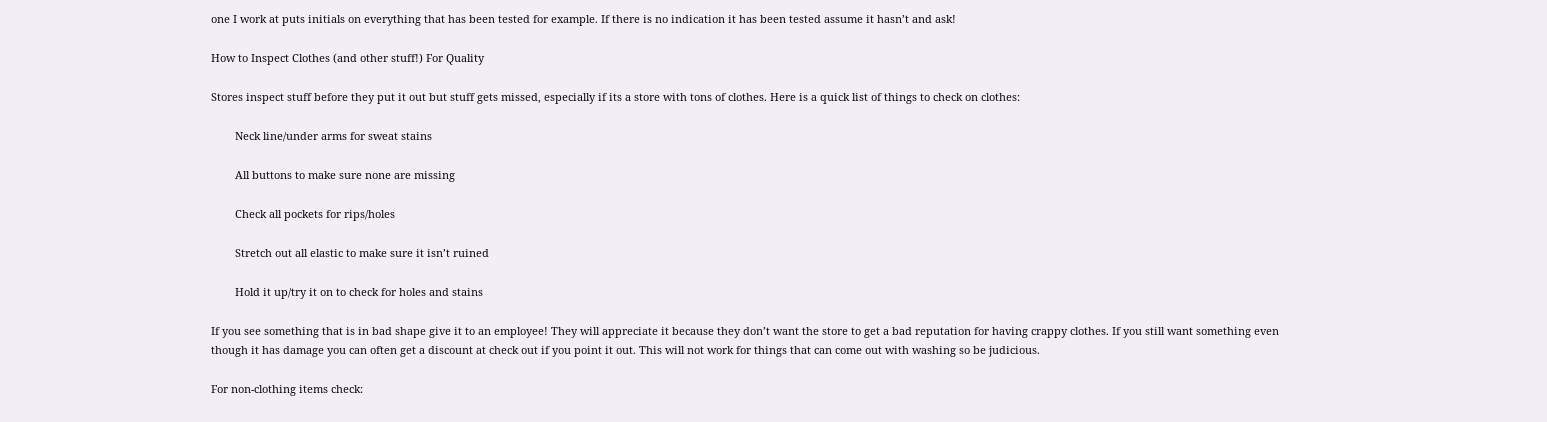one I work at puts initials on everything that has been tested for example. If there is no indication it has been tested assume it hasn’t and ask!

How to Inspect Clothes (and other stuff!) For Quality

Stores inspect stuff before they put it out but stuff gets missed, especially if its a store with tons of clothes. Here is a quick list of things to check on clothes:

        Neck line/under arms for sweat stains

        All buttons to make sure none are missing

        Check all pockets for rips/holes

        Stretch out all elastic to make sure it isn’t ruined

        Hold it up/try it on to check for holes and stains

If you see something that is in bad shape give it to an employee! They will appreciate it because they don’t want the store to get a bad reputation for having crappy clothes. If you still want something even though it has damage you can often get a discount at check out if you point it out. This will not work for things that can come out with washing so be judicious.

For non-clothing items check: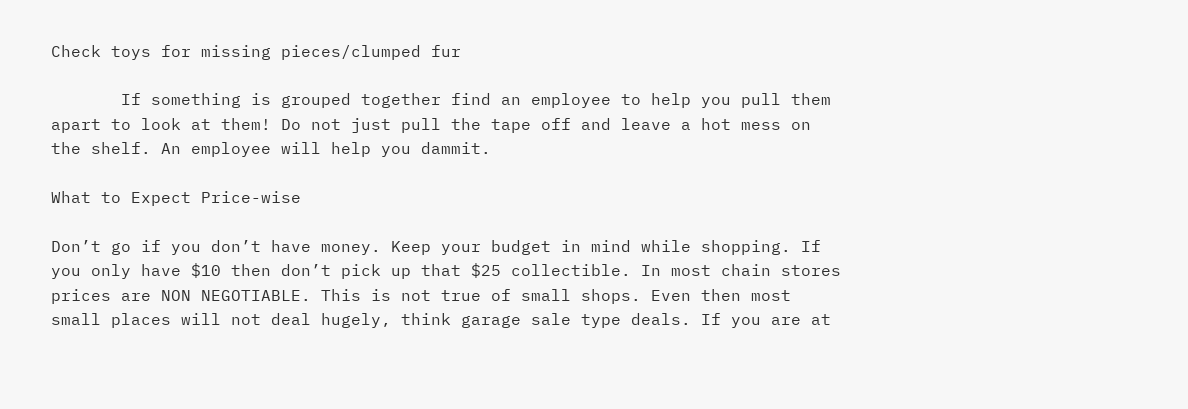Check toys for missing pieces/clumped fur

       If something is grouped together find an employee to help you pull them apart to look at them! Do not just pull the tape off and leave a hot mess on the shelf. An employee will help you dammit.

What to Expect Price-wise

Don’t go if you don’t have money. Keep your budget in mind while shopping. If you only have $10 then don’t pick up that $25 collectible. In most chain stores prices are NON NEGOTIABLE. This is not true of small shops. Even then most small places will not deal hugely, think garage sale type deals. If you are at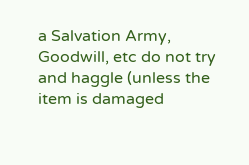a Salvation Army, Goodwill, etc do not try and haggle (unless the item is damaged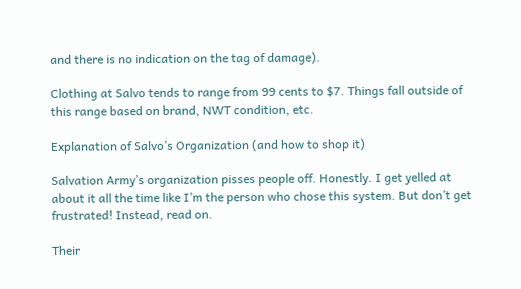and there is no indication on the tag of damage).

Clothing at Salvo tends to range from 99 cents to $7. Things fall outside of this range based on brand, NWT condition, etc.

Explanation of Salvo’s Organization (and how to shop it)

Salvation Army’s organization pisses people off. Honestly. I get yelled at about it all the time like I’m the person who chose this system. But don’t get frustrated! Instead, read on.

Their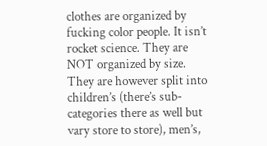clothes are organized by fucking color people. It isn’t rocket science. They are NOT organized by size. They are however split into children’s (there’s sub-categories there as well but vary store to store), men’s,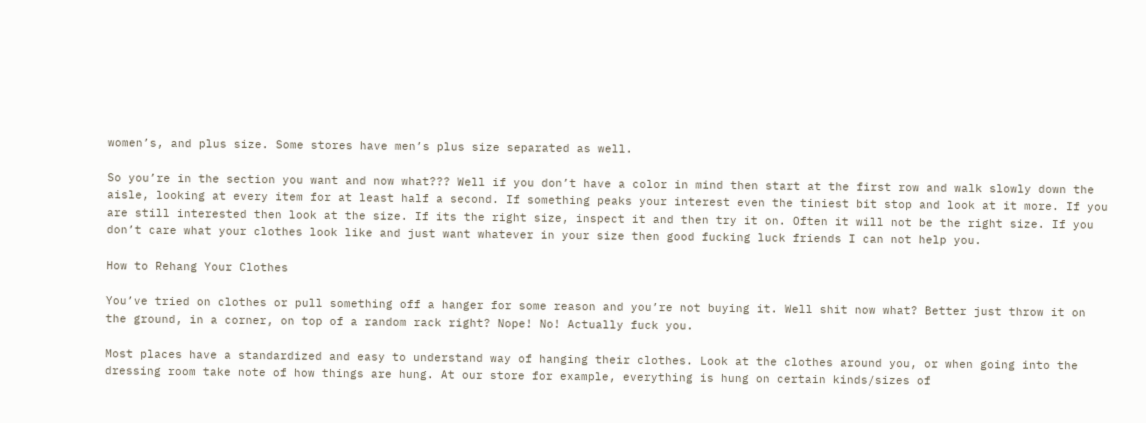women’s, and plus size. Some stores have men’s plus size separated as well.

So you’re in the section you want and now what??? Well if you don’t have a color in mind then start at the first row and walk slowly down the aisle, looking at every item for at least half a second. If something peaks your interest even the tiniest bit stop and look at it more. If you are still interested then look at the size. If its the right size, inspect it and then try it on. Often it will not be the right size. If you don’t care what your clothes look like and just want whatever in your size then good fucking luck friends I can not help you.

How to Rehang Your Clothes

You’ve tried on clothes or pull something off a hanger for some reason and you’re not buying it. Well shit now what? Better just throw it on the ground, in a corner, on top of a random rack right? Nope! No! Actually fuck you.

Most places have a standardized and easy to understand way of hanging their clothes. Look at the clothes around you, or when going into the dressing room take note of how things are hung. At our store for example, everything is hung on certain kinds/sizes of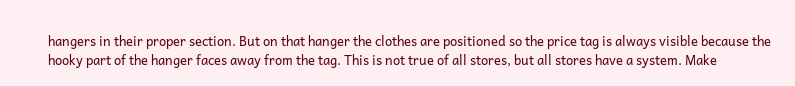hangers in their proper section. But on that hanger the clothes are positioned so the price tag is always visible because the hooky part of the hanger faces away from the tag. This is not true of all stores, but all stores have a system. Make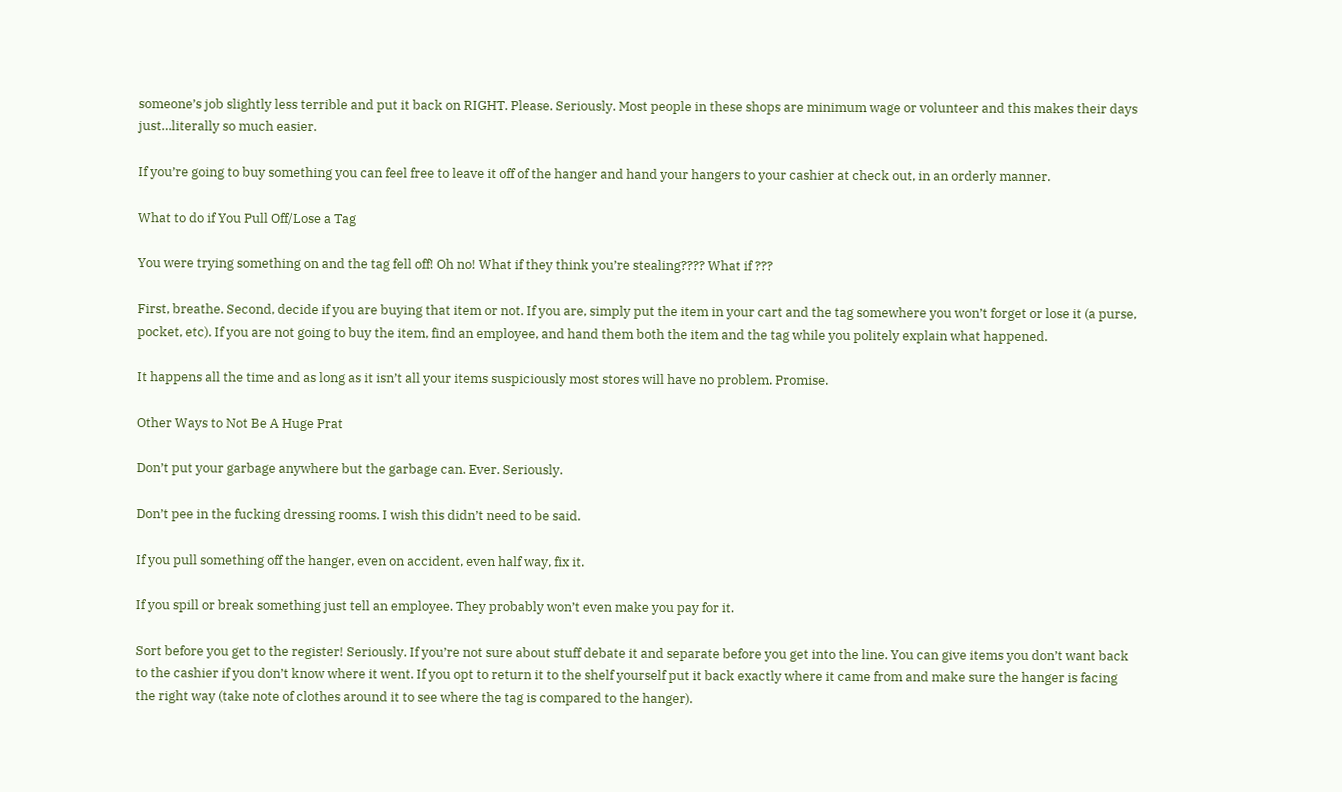someone’s job slightly less terrible and put it back on RIGHT. Please. Seriously. Most people in these shops are minimum wage or volunteer and this makes their days just…literally so much easier.

If you’re going to buy something you can feel free to leave it off of the hanger and hand your hangers to your cashier at check out, in an orderly manner.

What to do if You Pull Off/Lose a Tag

You were trying something on and the tag fell off! Oh no! What if they think you’re stealing???? What if ???

First, breathe. Second, decide if you are buying that item or not. If you are, simply put the item in your cart and the tag somewhere you won’t forget or lose it (a purse, pocket, etc). If you are not going to buy the item, find an employee, and hand them both the item and the tag while you politely explain what happened.

It happens all the time and as long as it isn’t all your items suspiciously most stores will have no problem. Promise.

Other Ways to Not Be A Huge Prat

Don’t put your garbage anywhere but the garbage can. Ever. Seriously.

Don’t pee in the fucking dressing rooms. I wish this didn’t need to be said.

If you pull something off the hanger, even on accident, even half way, fix it.

If you spill or break something just tell an employee. They probably won’t even make you pay for it.

Sort before you get to the register! Seriously. If you’re not sure about stuff debate it and separate before you get into the line. You can give items you don’t want back to the cashier if you don’t know where it went. If you opt to return it to the shelf yourself put it back exactly where it came from and make sure the hanger is facing the right way (take note of clothes around it to see where the tag is compared to the hanger).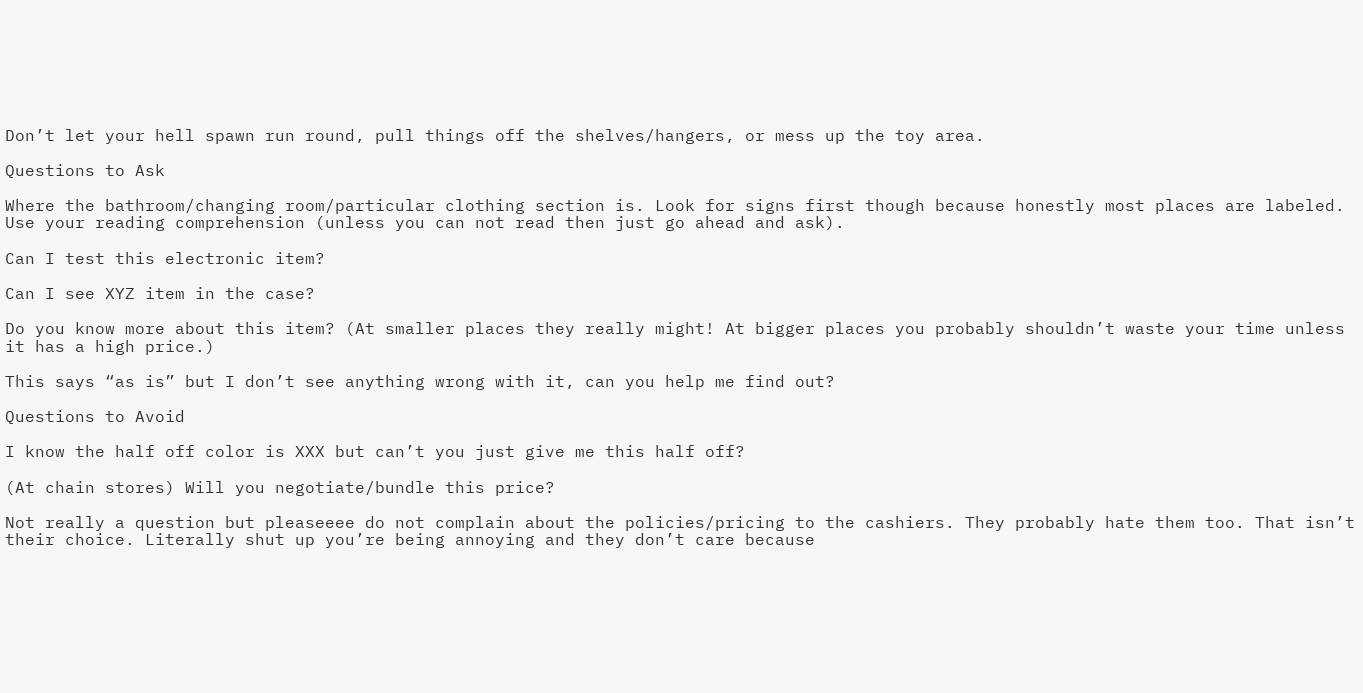Don’t let your hell spawn run round, pull things off the shelves/hangers, or mess up the toy area.

Questions to Ask

Where the bathroom/changing room/particular clothing section is. Look for signs first though because honestly most places are labeled. Use your reading comprehension (unless you can not read then just go ahead and ask).

Can I test this electronic item?

Can I see XYZ item in the case?

Do you know more about this item? (At smaller places they really might! At bigger places you probably shouldn’t waste your time unless it has a high price.)

This says “as is” but I don’t see anything wrong with it, can you help me find out?

Questions to Avoid

I know the half off color is XXX but can’t you just give me this half off?

(At chain stores) Will you negotiate/bundle this price?

Not really a question but pleaseeee do not complain about the policies/pricing to the cashiers. They probably hate them too. That isn’t their choice. Literally shut up you’re being annoying and they don’t care because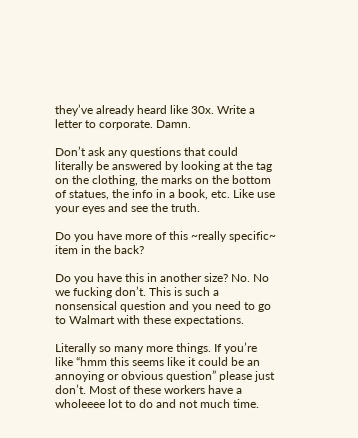they’ve already heard like 30x. Write a letter to corporate. Damn.

Don’t ask any questions that could literally be answered by looking at the tag on the clothing, the marks on the bottom of statues, the info in a book, etc. Like use your eyes and see the truth.

Do you have more of this ~really specific~ item in the back?

Do you have this in another size? No. No we fucking don’t. This is such a nonsensical question and you need to go to Walmart with these expectations.

Literally so many more things. If you’re like “hmm this seems like it could be an annoying or obvious question” please just don’t. Most of these workers have a wholeeee lot to do and not much time.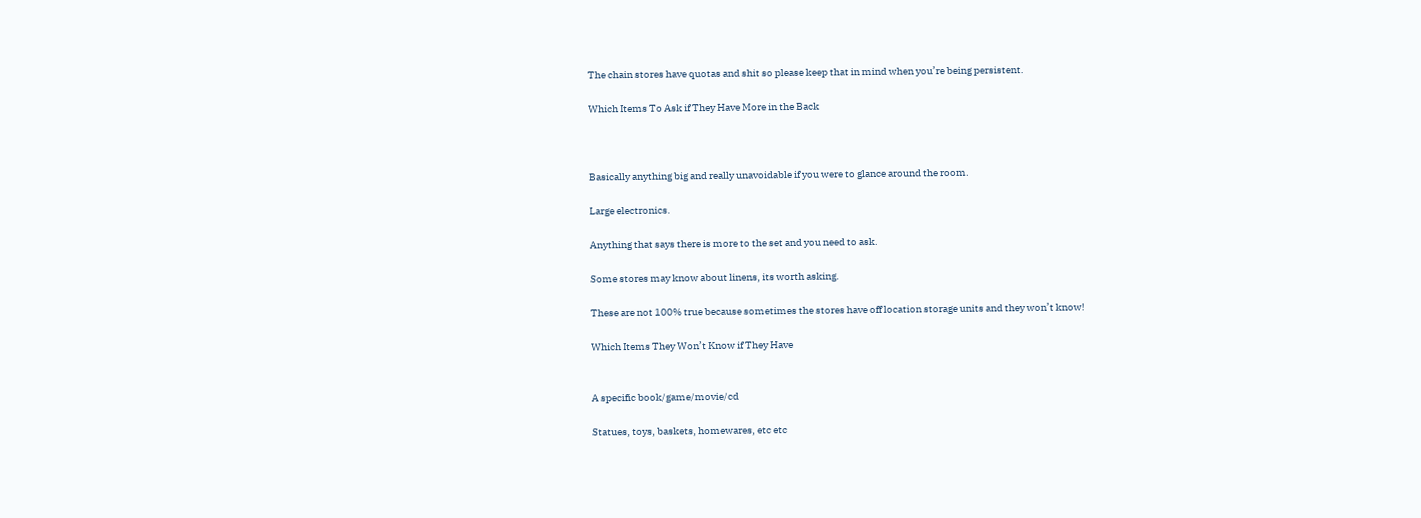The chain stores have quotas and shit so please keep that in mind when you’re being persistent.

Which Items To Ask if They Have More in the Back



Basically anything big and really unavoidable if you were to glance around the room.

Large electronics.

Anything that says there is more to the set and you need to ask.

Some stores may know about linens, its worth asking.

These are not 100% true because sometimes the stores have off location storage units and they won’t know!

Which Items They Won’t Know if They Have


A specific book/game/movie/cd

Statues, toys, baskets, homewares, etc etc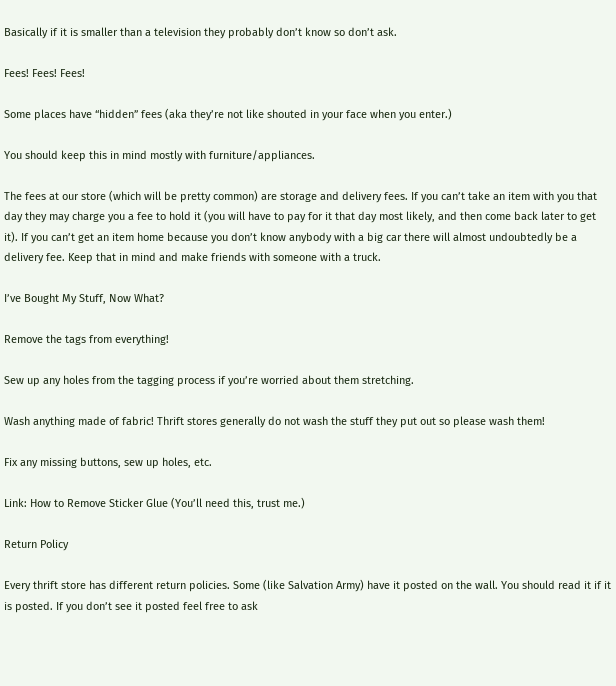Basically if it is smaller than a television they probably don’t know so don’t ask.

Fees! Fees! Fees!

Some places have “hidden” fees (aka they’re not like shouted in your face when you enter.)

You should keep this in mind mostly with furniture/appliances.

The fees at our store (which will be pretty common) are storage and delivery fees. If you can’t take an item with you that day they may charge you a fee to hold it (you will have to pay for it that day most likely, and then come back later to get it). If you can’t get an item home because you don’t know anybody with a big car there will almost undoubtedly be a delivery fee. Keep that in mind and make friends with someone with a truck.

I’ve Bought My Stuff, Now What?

Remove the tags from everything!

Sew up any holes from the tagging process if you’re worried about them stretching.

Wash anything made of fabric! Thrift stores generally do not wash the stuff they put out so please wash them!

Fix any missing buttons, sew up holes, etc.

Link: How to Remove Sticker Glue (You’ll need this, trust me.)

Return Policy

Every thrift store has different return policies. Some (like Salvation Army) have it posted on the wall. You should read it if it is posted. If you don’t see it posted feel free to ask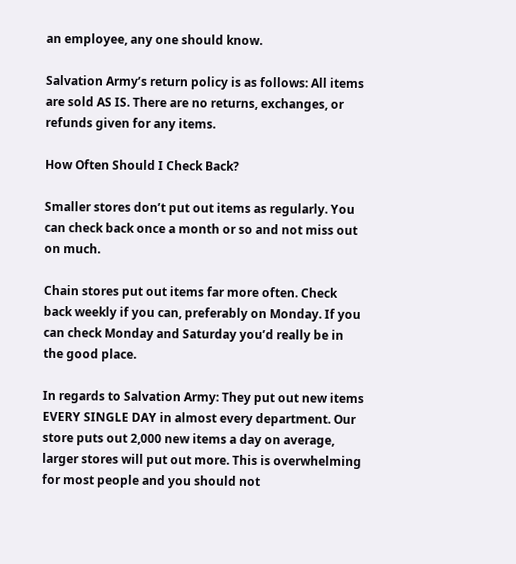an employee, any one should know.

Salvation Army’s return policy is as follows: All items are sold AS IS. There are no returns, exchanges, or refunds given for any items.

How Often Should I Check Back?

Smaller stores don’t put out items as regularly. You can check back once a month or so and not miss out on much.

Chain stores put out items far more often. Check back weekly if you can, preferably on Monday. If you can check Monday and Saturday you’d really be in the good place.

In regards to Salvation Army: They put out new items EVERY SINGLE DAY in almost every department. Our store puts out 2,000 new items a day on average, larger stores will put out more. This is overwhelming for most people and you should not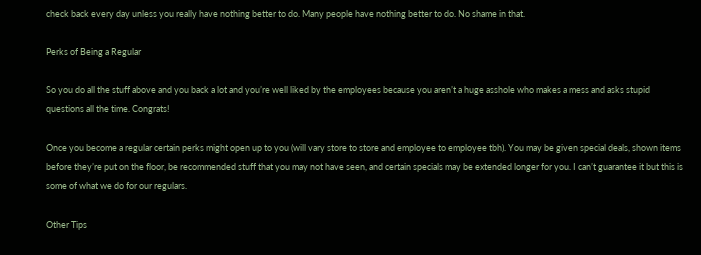check back every day unless you really have nothing better to do. Many people have nothing better to do. No shame in that.

Perks of Being a Regular

So you do all the stuff above and you back a lot and you’re well liked by the employees because you aren’t a huge asshole who makes a mess and asks stupid questions all the time. Congrats!

Once you become a regular certain perks might open up to you (will vary store to store and employee to employee tbh). You may be given special deals, shown items before they’re put on the floor, be recommended stuff that you may not have seen, and certain specials may be extended longer for you. I can’t guarantee it but this is some of what we do for our regulars.

Other Tips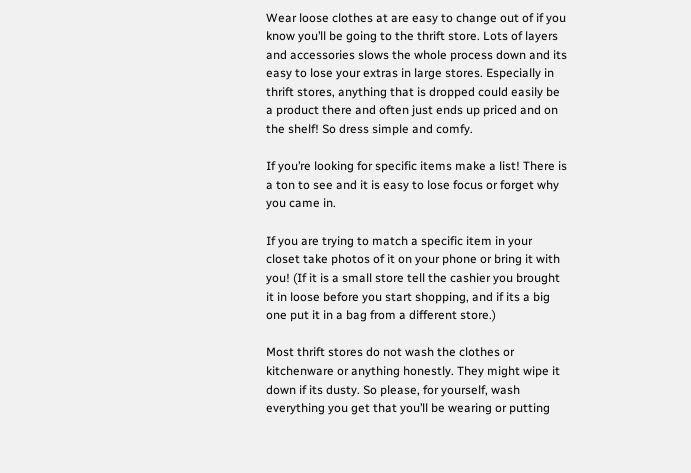Wear loose clothes at are easy to change out of if you know you’ll be going to the thrift store. Lots of layers and accessories slows the whole process down and its easy to lose your extras in large stores. Especially in thrift stores, anything that is dropped could easily be a product there and often just ends up priced and on the shelf! So dress simple and comfy.

If you’re looking for specific items make a list! There is a ton to see and it is easy to lose focus or forget why you came in.

If you are trying to match a specific item in your closet take photos of it on your phone or bring it with you! (If it is a small store tell the cashier you brought it in loose before you start shopping, and if its a big one put it in a bag from a different store.)

Most thrift stores do not wash the clothes or kitchenware or anything honestly. They might wipe it down if its dusty. So please, for yourself, wash everything you get that you’ll be wearing or putting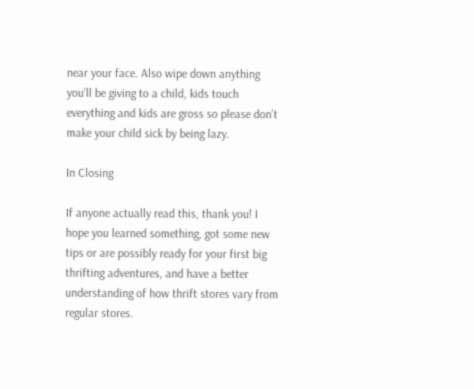near your face. Also wipe down anything you’ll be giving to a child, kids touch everything and kids are gross so please don’t make your child sick by being lazy.

In Closing

If anyone actually read this, thank you! I hope you learned something, got some new tips or are possibly ready for your first big thrifting adventures, and have a better understanding of how thrift stores vary from regular stores.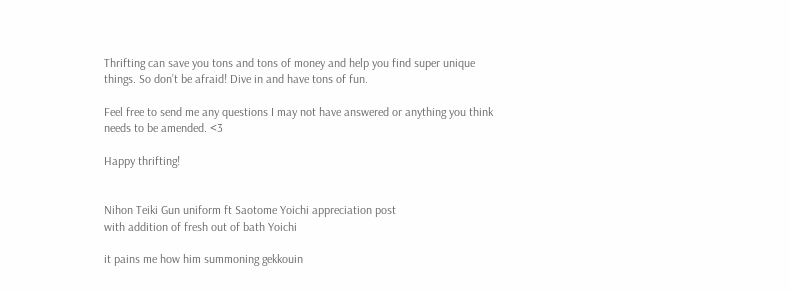Thrifting can save you tons and tons of money and help you find super unique things. So don’t be afraid! Dive in and have tons of fun.

Feel free to send me any questions I may not have answered or anything you think needs to be amended. <3

Happy thrifting!


Nihon Teiki Gun uniform ft Saotome Yoichi appreciation post
with addition of fresh out of bath Yoichi

it pains me how him summoning gekkouin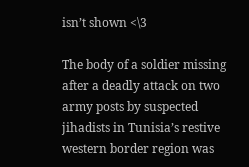isn’t shown <\3

The body of a soldier missing after a deadly attack on two army posts by suspected jihadists in Tunisia’s restive western border region was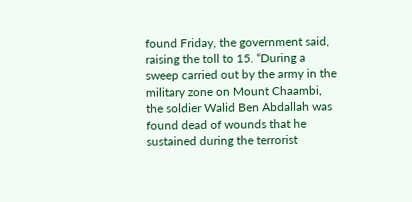found Friday, the government said, raising the toll to 15. “During a sweep carried out by the army in the military zone on Mount Chaambi, the soldier Walid Ben Abdallah was found dead of wounds that he sustained during the terrorist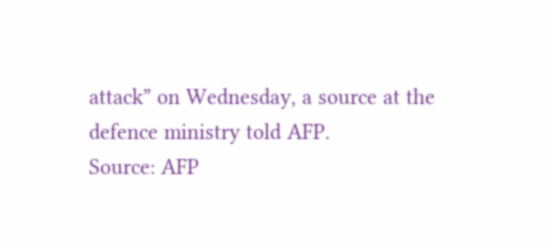attack” on Wednesday, a source at the defence ministry told AFP.
Source: AFP